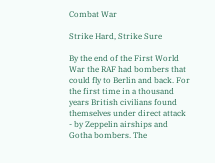Combat War

Strike Hard, Strike Sure

By the end of the First World War the RAF had bombers that could fly to Berlin and back. For the first time in a thousand years British civilians found themselves under direct attack - by Zeppelin airships and Gotha bombers. The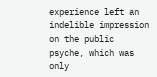experience left an indelible impression on the public psyche, which was only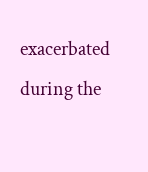exacerbated during the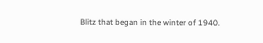Blitz that began in the winter of 1940.